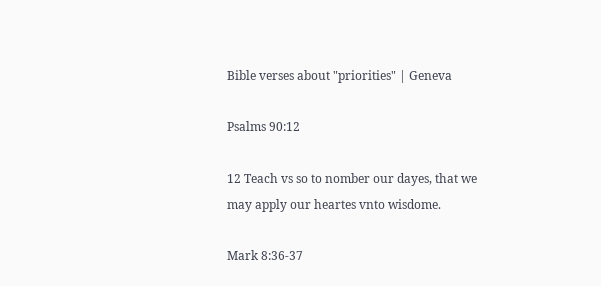Bible verses about "priorities" | Geneva

Psalms 90:12

12 Teach vs so to nomber our dayes, that we may apply our heartes vnto wisdome.

Mark 8:36-37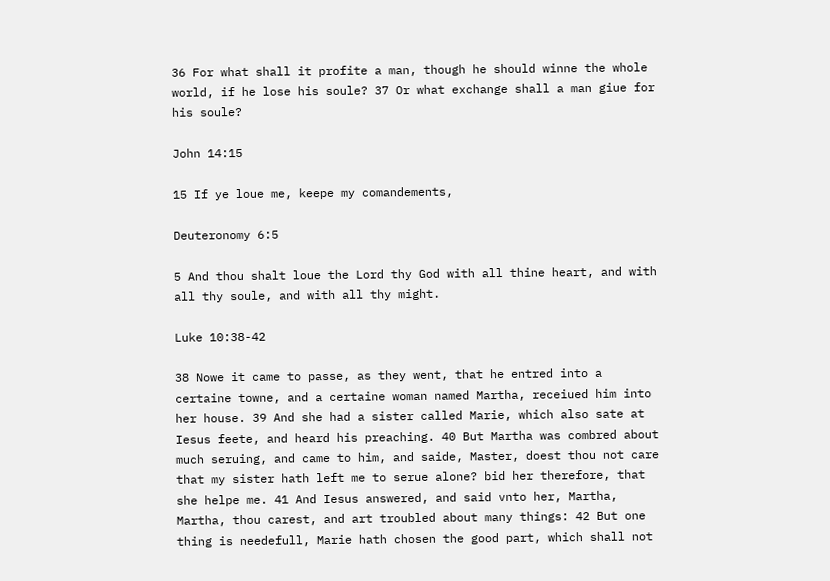36 For what shall it profite a man, though he should winne the whole world, if he lose his soule? 37 Or what exchange shall a man giue for his soule?

John 14:15

15 If ye loue me, keepe my comandements,

Deuteronomy 6:5

5 And thou shalt loue the Lord thy God with all thine heart, and with all thy soule, and with all thy might.

Luke 10:38-42

38 Nowe it came to passe, as they went, that he entred into a certaine towne, and a certaine woman named Martha, receiued him into her house. 39 And she had a sister called Marie, which also sate at Iesus feete, and heard his preaching. 40 But Martha was combred about much seruing, and came to him, and saide, Master, doest thou not care that my sister hath left me to serue alone? bid her therefore, that she helpe me. 41 And Iesus answered, and said vnto her, Martha, Martha, thou carest, and art troubled about many things: 42 But one thing is needefull, Marie hath chosen the good part, which shall not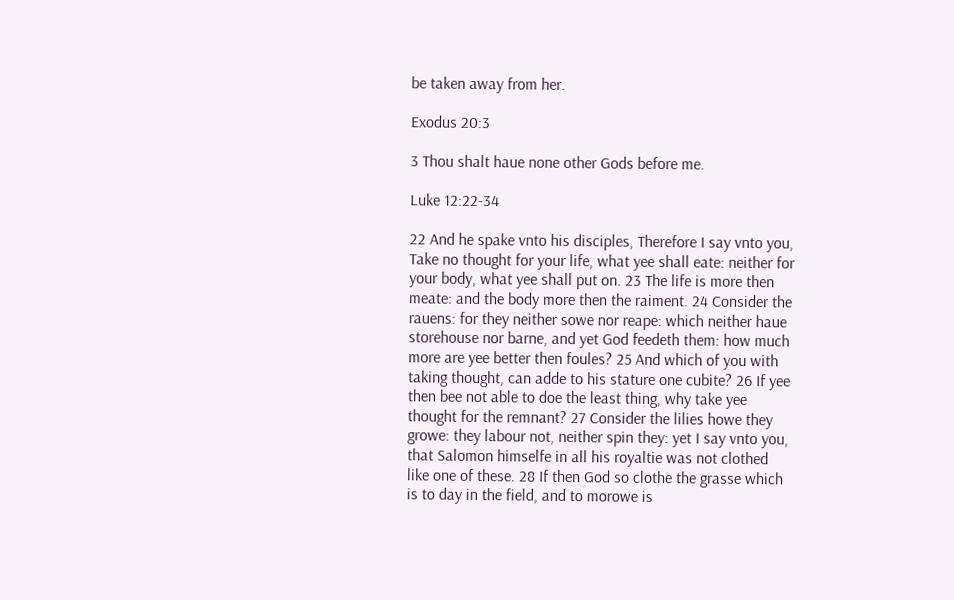be taken away from her.

Exodus 20:3

3 Thou shalt haue none other Gods before me.

Luke 12:22-34

22 And he spake vnto his disciples, Therefore I say vnto you, Take no thought for your life, what yee shall eate: neither for your body, what yee shall put on. 23 The life is more then meate: and the body more then the raiment. 24 Consider the rauens: for they neither sowe nor reape: which neither haue storehouse nor barne, and yet God feedeth them: how much more are yee better then foules? 25 And which of you with taking thought, can adde to his stature one cubite? 26 If yee then bee not able to doe the least thing, why take yee thought for the remnant? 27 Consider the lilies howe they growe: they labour not, neither spin they: yet I say vnto you, that Salomon himselfe in all his royaltie was not clothed like one of these. 28 If then God so clothe the grasse which is to day in the field, and to morowe is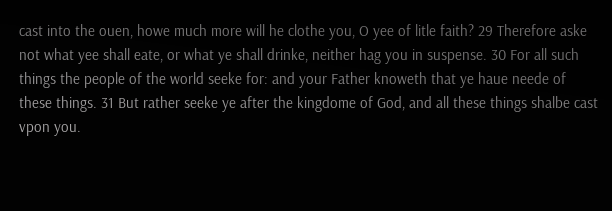cast into the ouen, howe much more will he clothe you, O yee of litle faith? 29 Therefore aske not what yee shall eate, or what ye shall drinke, neither hag you in suspense. 30 For all such things the people of the world seeke for: and your Father knoweth that ye haue neede of these things. 31 But rather seeke ye after the kingdome of God, and all these things shalbe cast vpon you.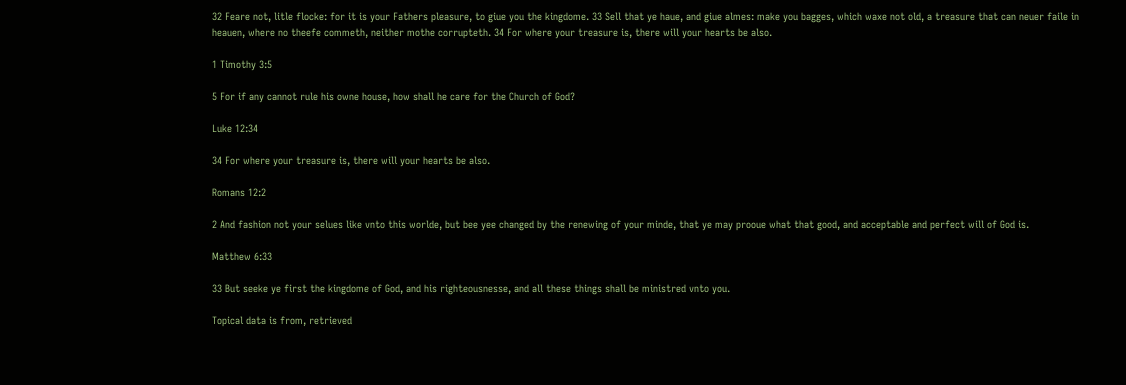32 Feare not, litle flocke: for it is your Fathers pleasure, to giue you the kingdome. 33 Sell that ye haue, and giue almes: make you bagges, which waxe not old, a treasure that can neuer faile in heauen, where no theefe commeth, neither mothe corrupteth. 34 For where your treasure is, there will your hearts be also.

1 Timothy 3:5

5 For if any cannot rule his owne house, how shall he care for the Church of God?

Luke 12:34

34 For where your treasure is, there will your hearts be also.

Romans 12:2

2 And fashion not your selues like vnto this worlde, but bee yee changed by the renewing of your minde, that ye may prooue what that good, and acceptable and perfect will of God is.

Matthew 6:33

33 But seeke ye first the kingdome of God, and his righteousnesse, and all these things shall be ministred vnto you.

Topical data is from, retrieved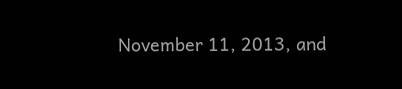November 11, 2013, and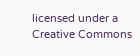licensed under a Creative Commons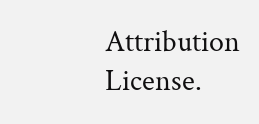Attribution License.